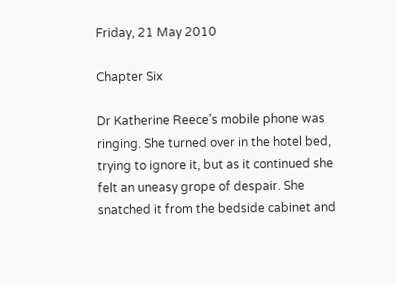Friday, 21 May 2010

Chapter Six

Dr Katherine Reece’s mobile phone was ringing. She turned over in the hotel bed, trying to ignore it, but as it continued she felt an uneasy grope of despair. She snatched it from the bedside cabinet and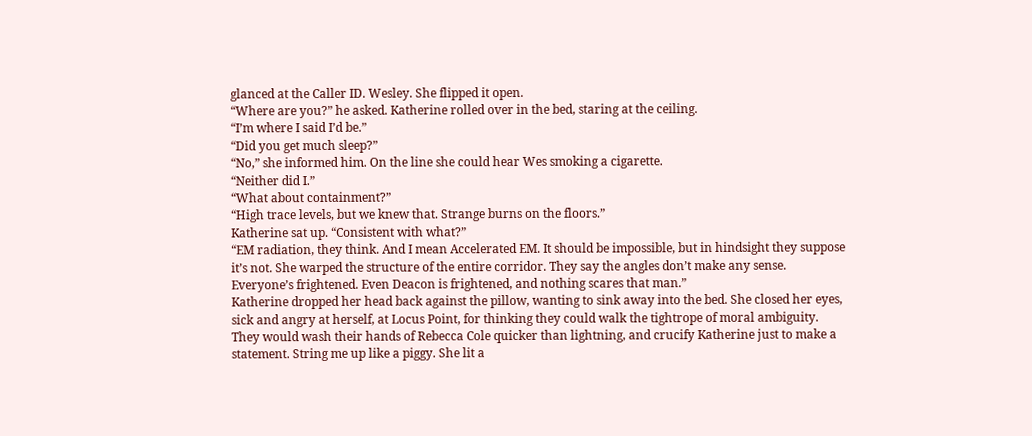glanced at the Caller ID. Wesley. She flipped it open.
“Where are you?” he asked. Katherine rolled over in the bed, staring at the ceiling.
“I’m where I said I’d be.”
“Did you get much sleep?”
“No,” she informed him. On the line she could hear Wes smoking a cigarette.
“Neither did I.”
“What about containment?”
“High trace levels, but we knew that. Strange burns on the floors.”
Katherine sat up. “Consistent with what?”
“EM radiation, they think. And I mean Accelerated EM. It should be impossible, but in hindsight they suppose it’s not. She warped the structure of the entire corridor. They say the angles don’t make any sense. Everyone’s frightened. Even Deacon is frightened, and nothing scares that man.”
Katherine dropped her head back against the pillow, wanting to sink away into the bed. She closed her eyes, sick and angry at herself, at Locus Point, for thinking they could walk the tightrope of moral ambiguity. They would wash their hands of Rebecca Cole quicker than lightning, and crucify Katherine just to make a statement. String me up like a piggy. She lit a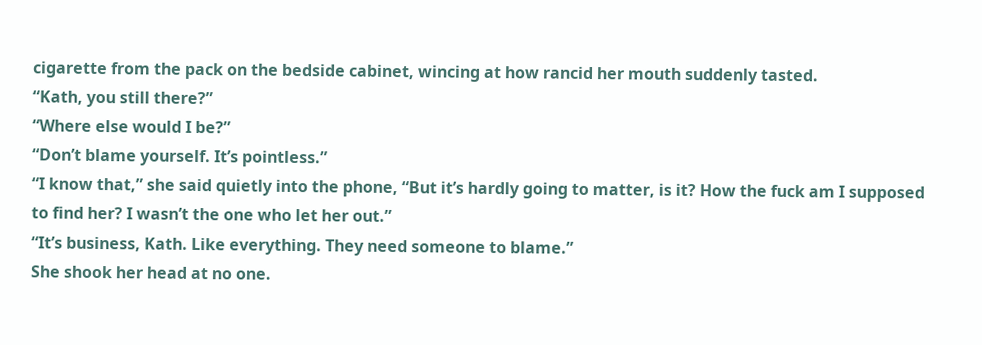cigarette from the pack on the bedside cabinet, wincing at how rancid her mouth suddenly tasted.
“Kath, you still there?”
“Where else would I be?”
“Don’t blame yourself. It’s pointless.”
“I know that,” she said quietly into the phone, “But it’s hardly going to matter, is it? How the fuck am I supposed to find her? I wasn’t the one who let her out.”
“It’s business, Kath. Like everything. They need someone to blame.”
She shook her head at no one.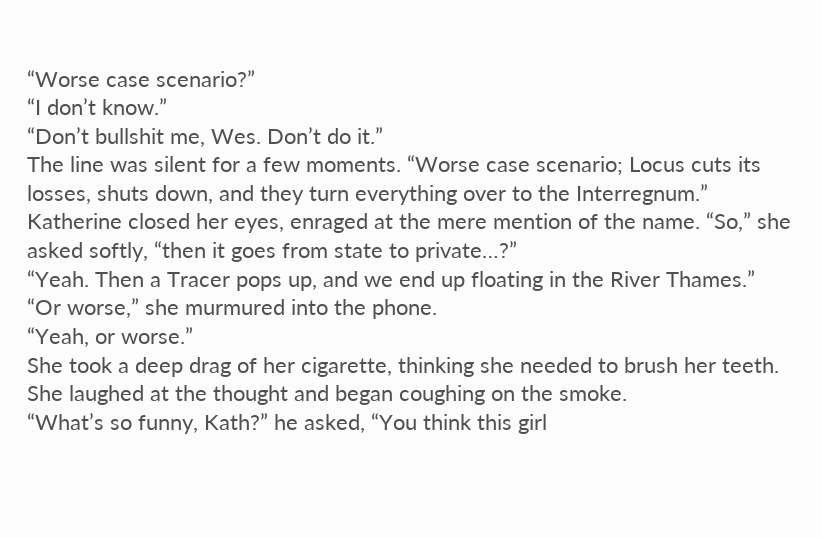“Worse case scenario?”
“I don’t know.”
“Don’t bullshit me, Wes. Don’t do it.”
The line was silent for a few moments. “Worse case scenario; Locus cuts its losses, shuts down, and they turn everything over to the Interregnum.”
Katherine closed her eyes, enraged at the mere mention of the name. “So,” she asked softly, “then it goes from state to private…?”
“Yeah. Then a Tracer pops up, and we end up floating in the River Thames.”
“Or worse,” she murmured into the phone.
“Yeah, or worse.”
She took a deep drag of her cigarette, thinking she needed to brush her teeth. She laughed at the thought and began coughing on the smoke.
“What’s so funny, Kath?” he asked, “You think this girl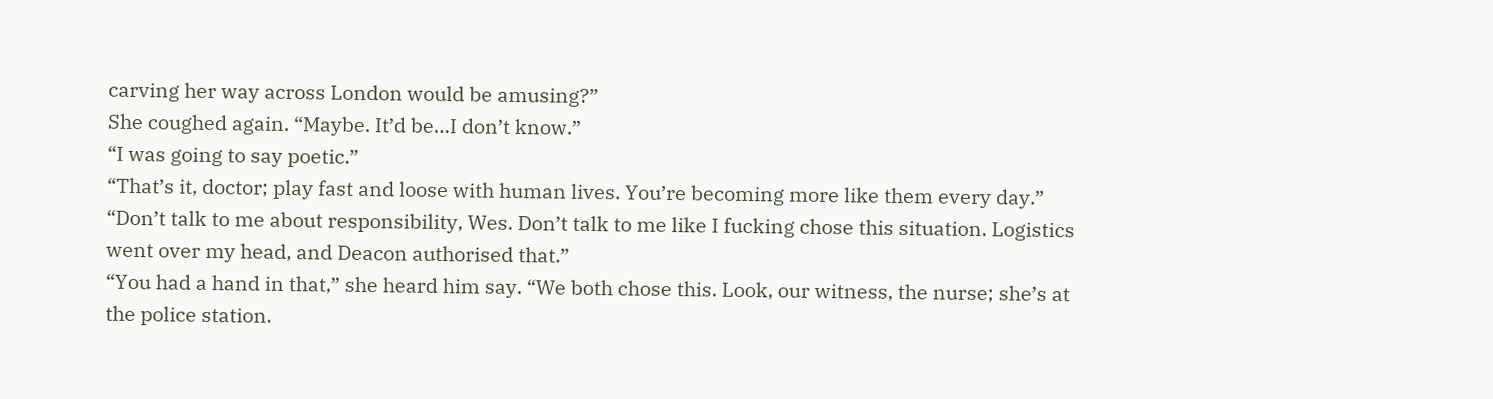carving her way across London would be amusing?”
She coughed again. “Maybe. It’d be…I don’t know.”
“I was going to say poetic.”
“That’s it, doctor; play fast and loose with human lives. You’re becoming more like them every day.”
“Don’t talk to me about responsibility, Wes. Don’t talk to me like I fucking chose this situation. Logistics went over my head, and Deacon authorised that.”
“You had a hand in that,” she heard him say. “We both chose this. Look, our witness, the nurse; she’s at the police station.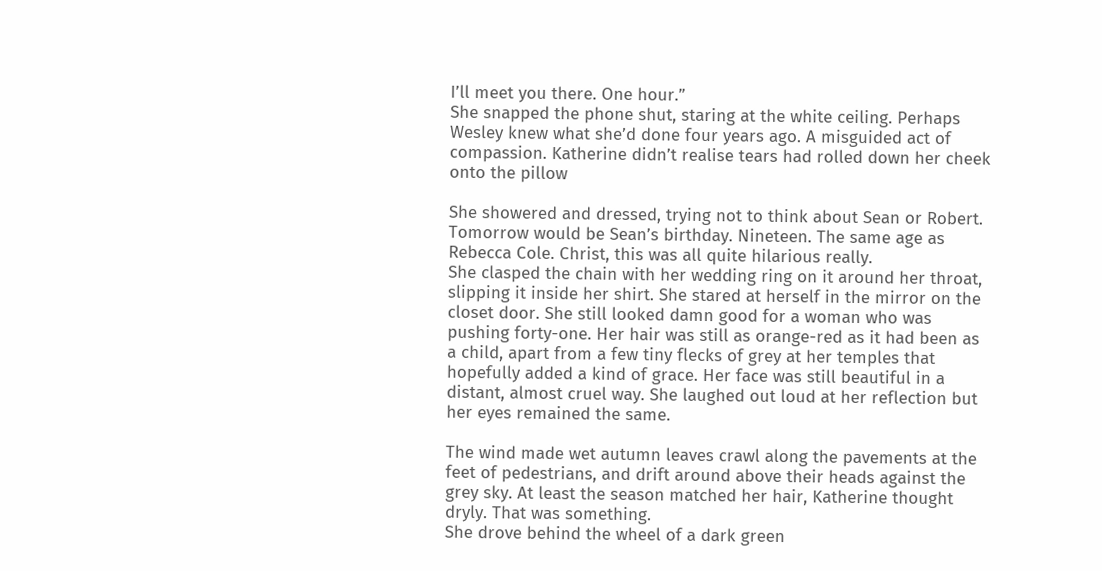I’ll meet you there. One hour.”
She snapped the phone shut, staring at the white ceiling. Perhaps Wesley knew what she’d done four years ago. A misguided act of compassion. Katherine didn’t realise tears had rolled down her cheek onto the pillow

She showered and dressed, trying not to think about Sean or Robert. Tomorrow would be Sean’s birthday. Nineteen. The same age as Rebecca Cole. Christ, this was all quite hilarious really.
She clasped the chain with her wedding ring on it around her throat, slipping it inside her shirt. She stared at herself in the mirror on the closet door. She still looked damn good for a woman who was pushing forty-one. Her hair was still as orange-red as it had been as a child, apart from a few tiny flecks of grey at her temples that hopefully added a kind of grace. Her face was still beautiful in a distant, almost cruel way. She laughed out loud at her reflection but her eyes remained the same.

The wind made wet autumn leaves crawl along the pavements at the feet of pedestrians, and drift around above their heads against the grey sky. At least the season matched her hair, Katherine thought dryly. That was something.
She drove behind the wheel of a dark green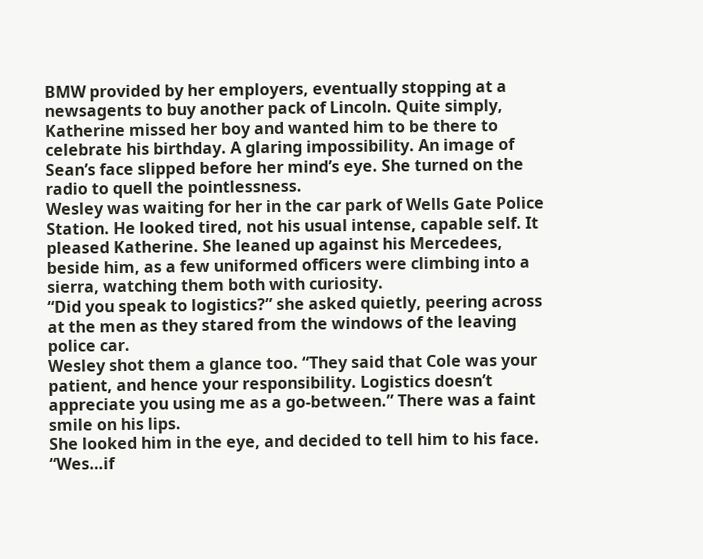BMW provided by her employers, eventually stopping at a newsagents to buy another pack of Lincoln. Quite simply, Katherine missed her boy and wanted him to be there to celebrate his birthday. A glaring impossibility. An image of Sean’s face slipped before her mind’s eye. She turned on the radio to quell the pointlessness.
Wesley was waiting for her in the car park of Wells Gate Police Station. He looked tired, not his usual intense, capable self. It pleased Katherine. She leaned up against his Mercedees, beside him, as a few uniformed officers were climbing into a sierra, watching them both with curiosity.
“Did you speak to logistics?” she asked quietly, peering across at the men as they stared from the windows of the leaving police car.
Wesley shot them a glance too. “They said that Cole was your patient, and hence your responsibility. Logistics doesn’t appreciate you using me as a go-between.” There was a faint smile on his lips.
She looked him in the eye, and decided to tell him to his face. “Wes…if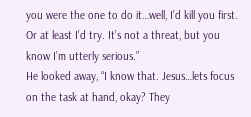you were the one to do it…well, I’d kill you first. Or at least I’d try. It’s not a threat, but you know I’m utterly serious.”
He looked away, “I know that. Jesus…lets focus on the task at hand, okay? They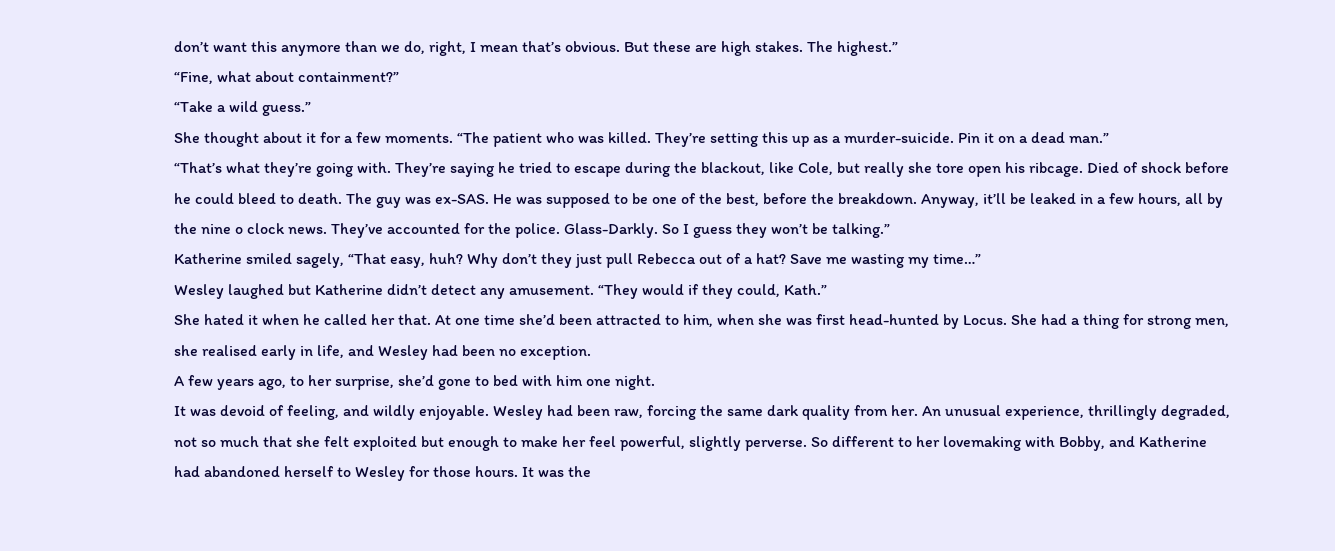don’t want this anymore than we do, right, I mean that’s obvious. But these are high stakes. The highest.”
“Fine, what about containment?”
“Take a wild guess.”
She thought about it for a few moments. “The patient who was killed. They’re setting this up as a murder-suicide. Pin it on a dead man.”
“That’s what they’re going with. They’re saying he tried to escape during the blackout, like Cole, but really she tore open his ribcage. Died of shock before he could bleed to death. The guy was ex-SAS. He was supposed to be one of the best, before the breakdown. Anyway, it’ll be leaked in a few hours, all by the nine o clock news. They’ve accounted for the police. Glass-Darkly. So I guess they won’t be talking.”
Katherine smiled sagely, “That easy, huh? Why don’t they just pull Rebecca out of a hat? Save me wasting my time…”
Wesley laughed but Katherine didn’t detect any amusement. “They would if they could, Kath.”
She hated it when he called her that. At one time she’d been attracted to him, when she was first head-hunted by Locus. She had a thing for strong men, she realised early in life, and Wesley had been no exception.
A few years ago, to her surprise, she’d gone to bed with him one night.
It was devoid of feeling, and wildly enjoyable. Wesley had been raw, forcing the same dark quality from her. An unusual experience, thrillingly degraded, not so much that she felt exploited but enough to make her feel powerful, slightly perverse. So different to her lovemaking with Bobby, and Katherine had abandoned herself to Wesley for those hours. It was the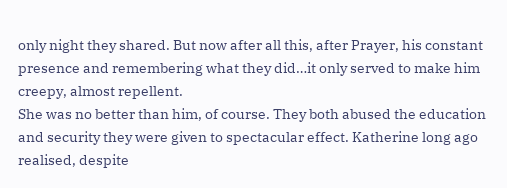only night they shared. But now after all this, after Prayer, his constant presence and remembering what they did…it only served to make him creepy, almost repellent.
She was no better than him, of course. They both abused the education and security they were given to spectacular effect. Katherine long ago realised, despite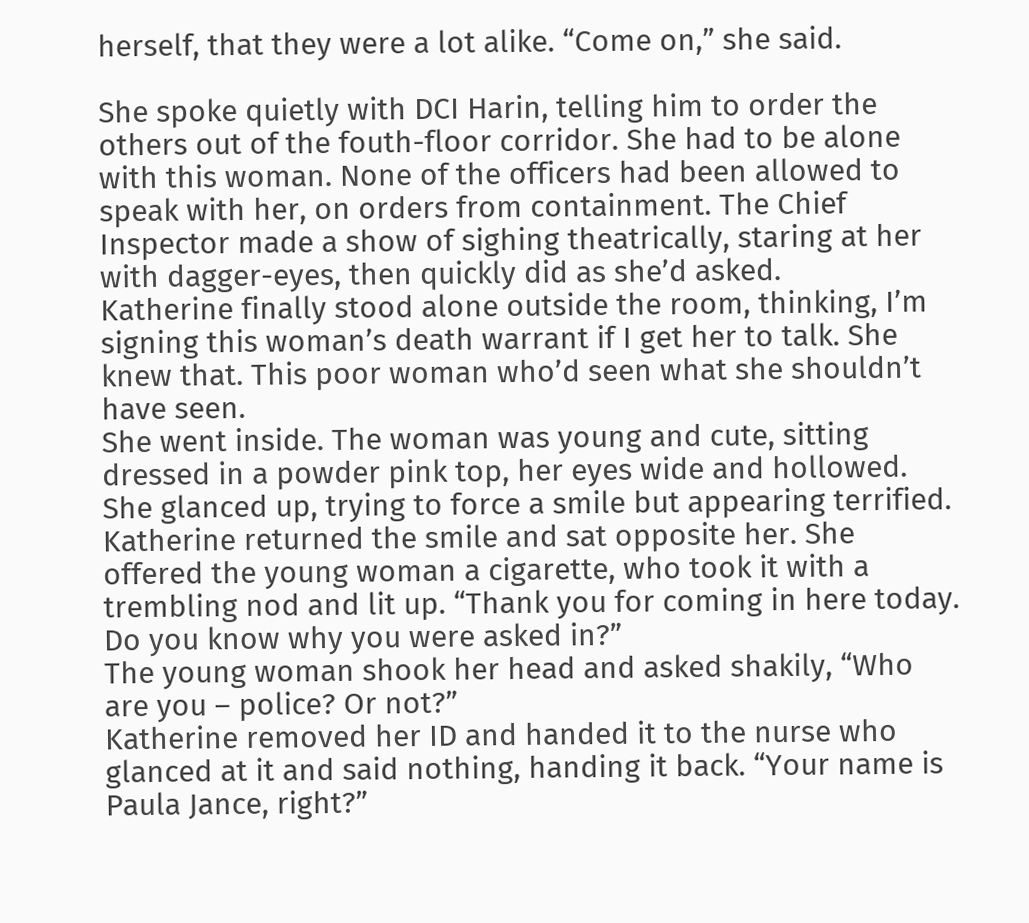herself, that they were a lot alike. “Come on,” she said.

She spoke quietly with DCI Harin, telling him to order the others out of the fouth-floor corridor. She had to be alone with this woman. None of the officers had been allowed to speak with her, on orders from containment. The Chief Inspector made a show of sighing theatrically, staring at her with dagger-eyes, then quickly did as she’d asked.
Katherine finally stood alone outside the room, thinking, I’m signing this woman’s death warrant if I get her to talk. She knew that. This poor woman who’d seen what she shouldn’t have seen.
She went inside. The woman was young and cute, sitting dressed in a powder pink top, her eyes wide and hollowed. She glanced up, trying to force a smile but appearing terrified. Katherine returned the smile and sat opposite her. She offered the young woman a cigarette, who took it with a trembling nod and lit up. “Thank you for coming in here today. Do you know why you were asked in?”
The young woman shook her head and asked shakily, “Who are you – police? Or not?”
Katherine removed her ID and handed it to the nurse who glanced at it and said nothing, handing it back. “Your name is Paula Jance, right?”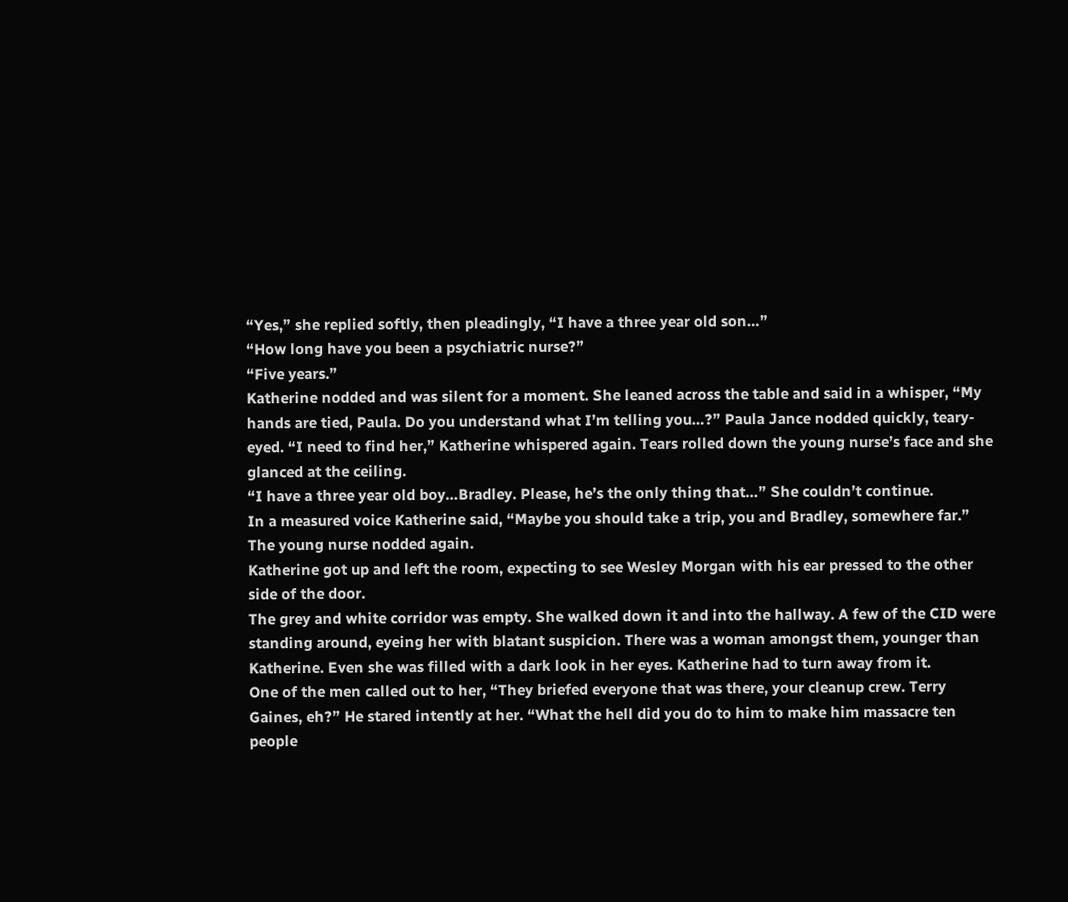“Yes,” she replied softly, then pleadingly, “I have a three year old son…”
“How long have you been a psychiatric nurse?”
“Five years.”
Katherine nodded and was silent for a moment. She leaned across the table and said in a whisper, “My hands are tied, Paula. Do you understand what I’m telling you…?” Paula Jance nodded quickly, teary-eyed. “I need to find her,” Katherine whispered again. Tears rolled down the young nurse’s face and she glanced at the ceiling.
“I have a three year old boy…Bradley. Please, he’s the only thing that…” She couldn’t continue.
In a measured voice Katherine said, “Maybe you should take a trip, you and Bradley, somewhere far.” The young nurse nodded again.
Katherine got up and left the room, expecting to see Wesley Morgan with his ear pressed to the other side of the door.
The grey and white corridor was empty. She walked down it and into the hallway. A few of the CID were standing around, eyeing her with blatant suspicion. There was a woman amongst them, younger than Katherine. Even she was filled with a dark look in her eyes. Katherine had to turn away from it.
One of the men called out to her, “They briefed everyone that was there, your cleanup crew. Terry Gaines, eh?” He stared intently at her. “What the hell did you do to him to make him massacre ten people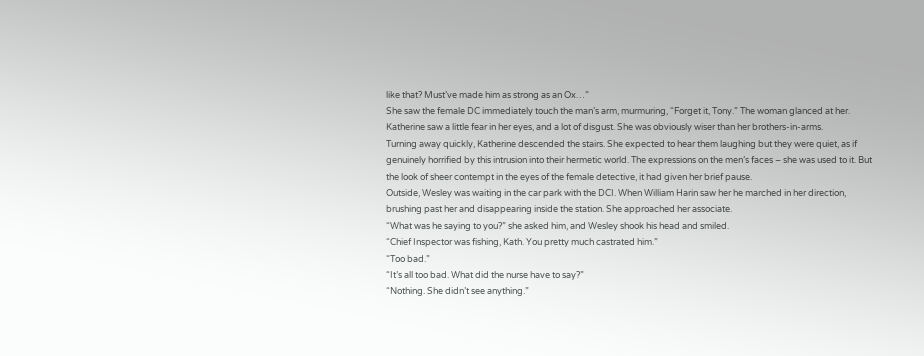like that? Must’ve made him as strong as an Ox…”
She saw the female DC immediately touch the man’s arm, murmuring, “Forget it, Tony.” The woman glanced at her. Katherine saw a little fear in her eyes, and a lot of disgust. She was obviously wiser than her brothers-in-arms.
Turning away quickly, Katherine descended the stairs. She expected to hear them laughing but they were quiet, as if genuinely horrified by this intrusion into their hermetic world. The expressions on the men’s faces – she was used to it. But the look of sheer contempt in the eyes of the female detective, it had given her brief pause.
Outside, Wesley was waiting in the car park with the DCI. When William Harin saw her he marched in her direction, brushing past her and disappearing inside the station. She approached her associate.
“What was he saying to you?” she asked him, and Wesley shook his head and smiled.
“Chief Inspector was fishing, Kath. You pretty much castrated him.”
“Too bad.”
“It’s all too bad. What did the nurse have to say?”
“Nothing. She didn’t see anything.”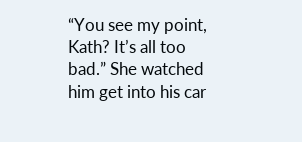“You see my point, Kath? It’s all too bad.” She watched him get into his car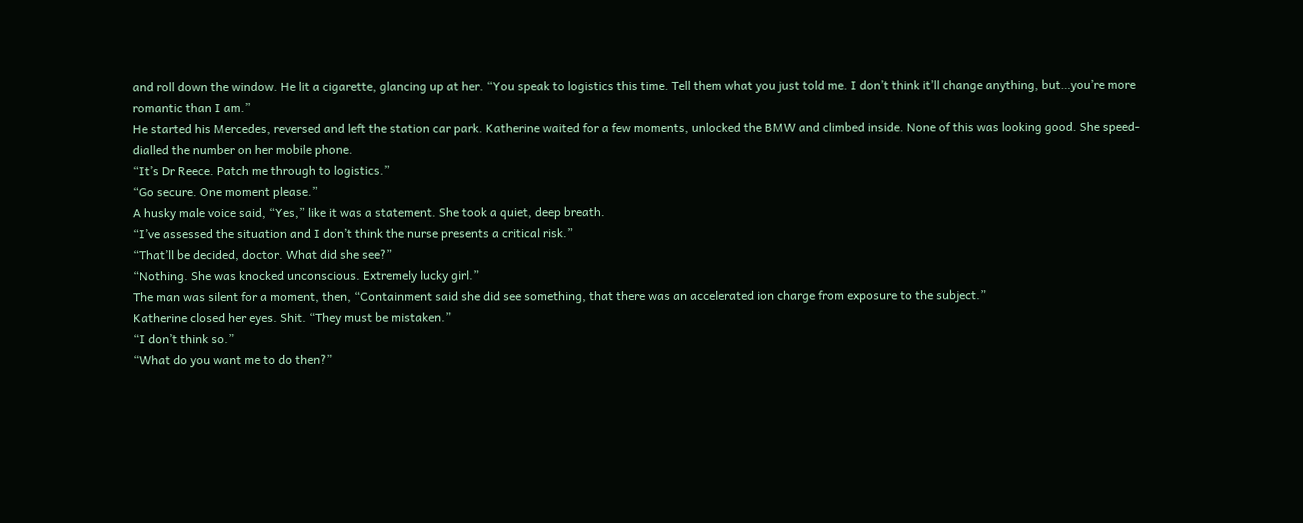and roll down the window. He lit a cigarette, glancing up at her. “You speak to logistics this time. Tell them what you just told me. I don’t think it’ll change anything, but…you’re more romantic than I am.”
He started his Mercedes, reversed and left the station car park. Katherine waited for a few moments, unlocked the BMW and climbed inside. None of this was looking good. She speed-dialled the number on her mobile phone.
“It’s Dr Reece. Patch me through to logistics.”
“Go secure. One moment please.”
A husky male voice said, “Yes,” like it was a statement. She took a quiet, deep breath.
“I’ve assessed the situation and I don’t think the nurse presents a critical risk.”
“That’ll be decided, doctor. What did she see?”
“Nothing. She was knocked unconscious. Extremely lucky girl.”
The man was silent for a moment, then, “Containment said she did see something, that there was an accelerated ion charge from exposure to the subject.”
Katherine closed her eyes. Shit. “They must be mistaken.”
“I don’t think so.”
“What do you want me to do then?”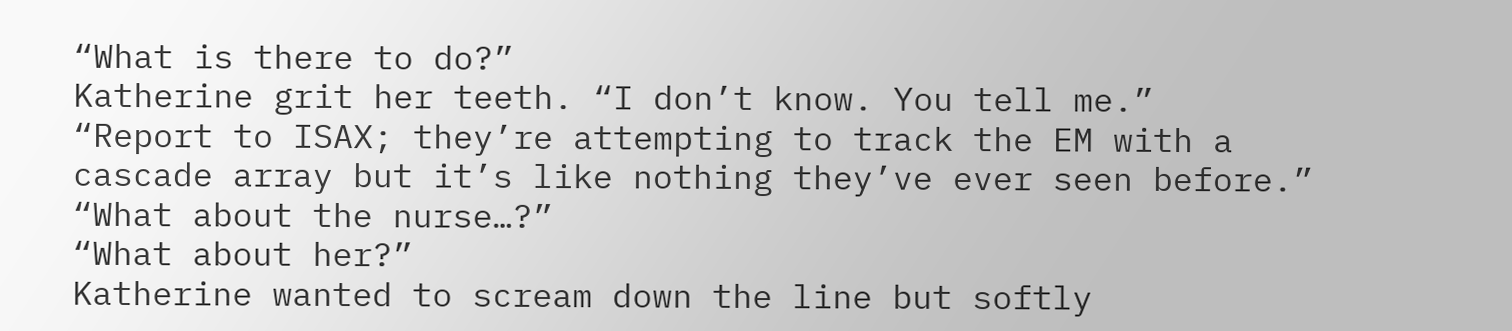“What is there to do?”
Katherine grit her teeth. “I don’t know. You tell me.”
“Report to ISAX; they’re attempting to track the EM with a cascade array but it’s like nothing they’ve ever seen before.”
“What about the nurse…?”
“What about her?”
Katherine wanted to scream down the line but softly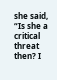she said, “Is she a critical threat then? I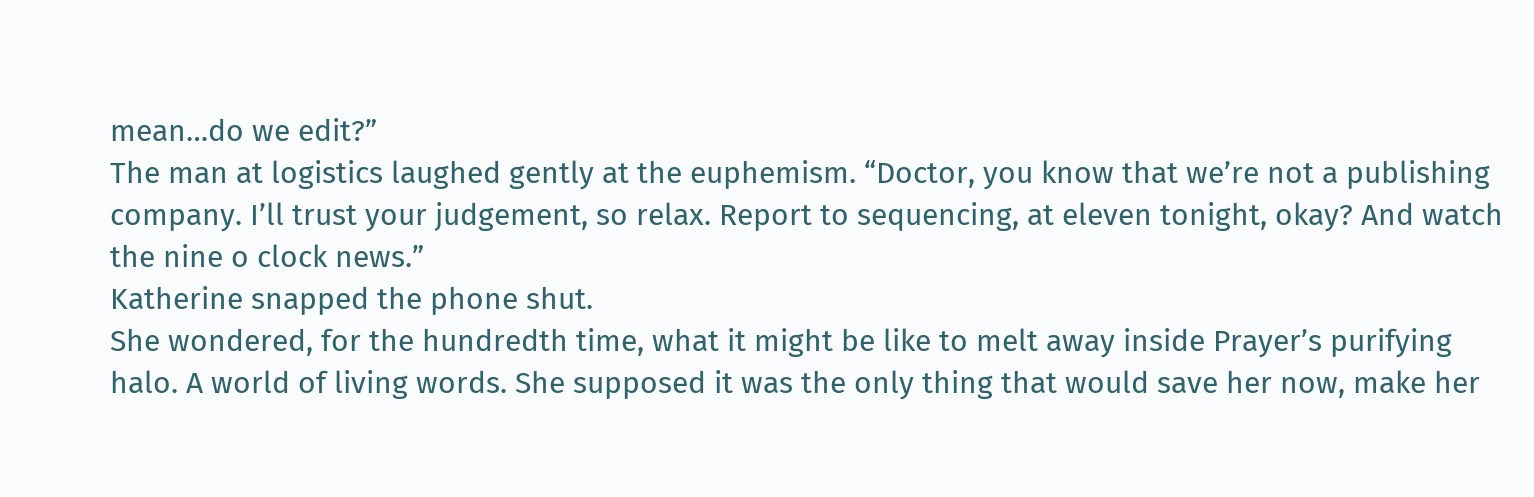mean…do we edit?”
The man at logistics laughed gently at the euphemism. “Doctor, you know that we’re not a publishing company. I’ll trust your judgement, so relax. Report to sequencing, at eleven tonight, okay? And watch the nine o clock news.”
Katherine snapped the phone shut.
She wondered, for the hundredth time, what it might be like to melt away inside Prayer’s purifying halo. A world of living words. She supposed it was the only thing that would save her now, make her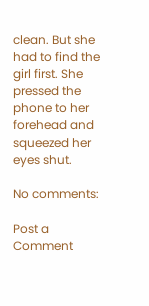clean. But she had to find the girl first. She pressed the phone to her forehead and squeezed her eyes shut.

No comments:

Post a Comment